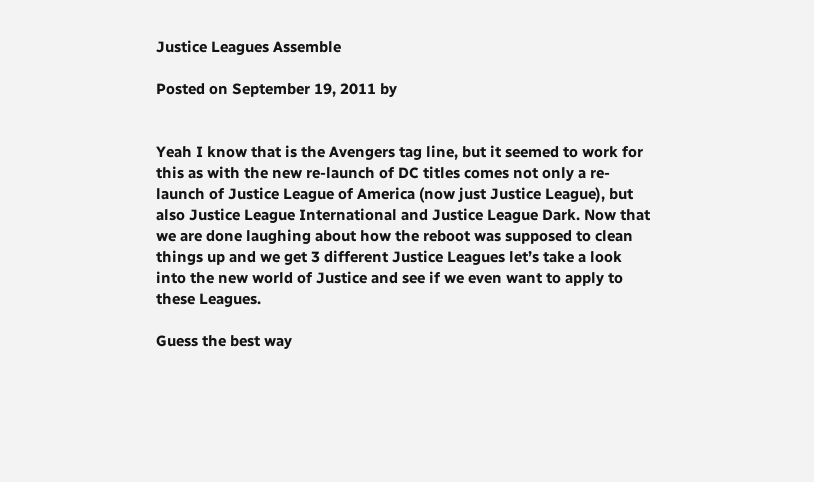Justice Leagues Assemble

Posted on September 19, 2011 by


Yeah I know that is the Avengers tag line, but it seemed to work for this as with the new re-launch of DC titles comes not only a re-launch of Justice League of America (now just Justice League), but also Justice League International and Justice League Dark. Now that we are done laughing about how the reboot was supposed to clean things up and we get 3 different Justice Leagues let’s take a look into the new world of Justice and see if we even want to apply to these Leagues.

Guess the best way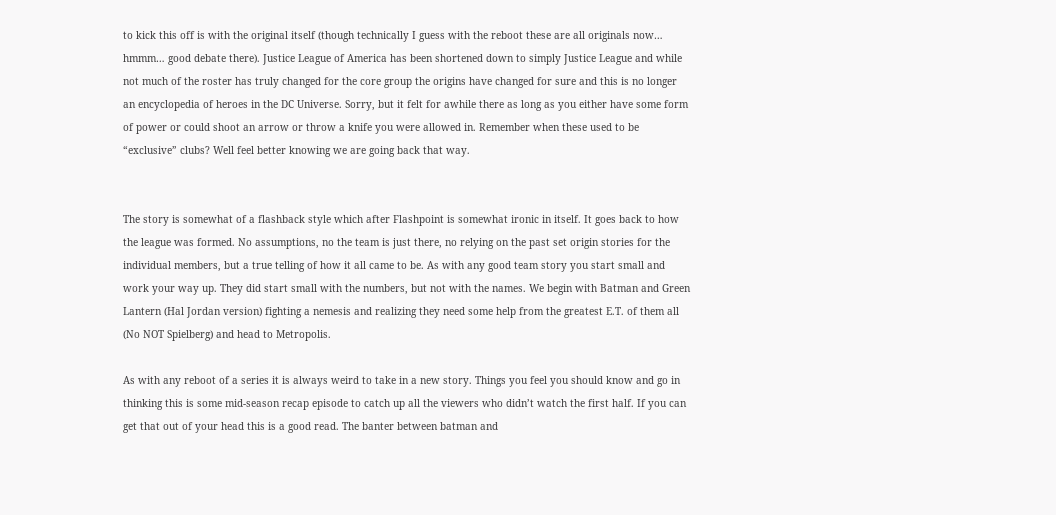to kick this off is with the original itself (though technically I guess with the reboot these are all originals now… hmmm… good debate there). Justice League of America has been shortened down to simply Justice League and while not much of the roster has truly changed for the core group the origins have changed for sure and this is no longer an encyclopedia of heroes in the DC Universe. Sorry, but it felt for awhile there as long as you either have some form of power or could shoot an arrow or throw a knife you were allowed in. Remember when these used to be “exclusive” clubs? Well feel better knowing we are going back that way.


The story is somewhat of a flashback style which after Flashpoint is somewhat ironic in itself. It goes back to how the league was formed. No assumptions, no the team is just there, no relying on the past set origin stories for the individual members, but a true telling of how it all came to be. As with any good team story you start small and work your way up. They did start small with the numbers, but not with the names. We begin with Batman and Green Lantern (Hal Jordan version) fighting a nemesis and realizing they need some help from the greatest E.T. of them all (No NOT Spielberg) and head to Metropolis.

As with any reboot of a series it is always weird to take in a new story. Things you feel you should know and go in thinking this is some mid-season recap episode to catch up all the viewers who didn’t watch the first half. If you can get that out of your head this is a good read. The banter between batman and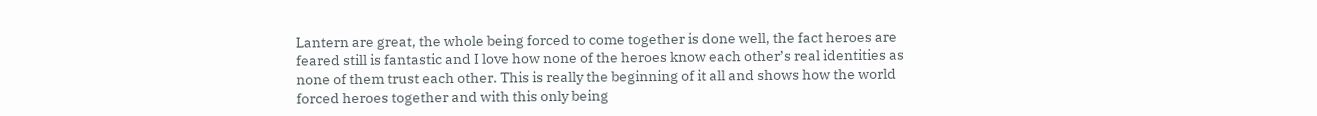Lantern are great, the whole being forced to come together is done well, the fact heroes are feared still is fantastic and I love how none of the heroes know each other’s real identities as none of them trust each other. This is really the beginning of it all and shows how the world forced heroes together and with this only being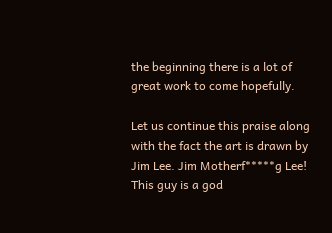the beginning there is a lot of great work to come hopefully.

Let us continue this praise along with the fact the art is drawn by Jim Lee. Jim Motherf*****g Lee! This guy is a god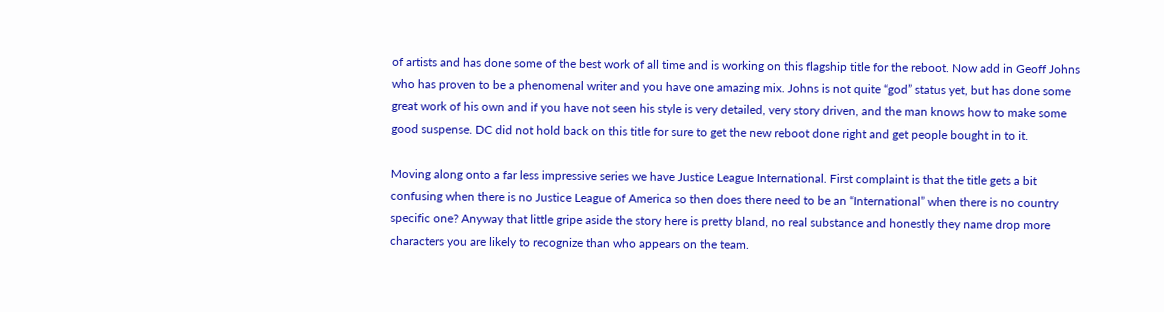of artists and has done some of the best work of all time and is working on this flagship title for the reboot. Now add in Geoff Johns who has proven to be a phenomenal writer and you have one amazing mix. Johns is not quite “god” status yet, but has done some great work of his own and if you have not seen his style is very detailed, very story driven, and the man knows how to make some good suspense. DC did not hold back on this title for sure to get the new reboot done right and get people bought in to it.

Moving along onto a far less impressive series we have Justice League International. First complaint is that the title gets a bit confusing when there is no Justice League of America so then does there need to be an “International” when there is no country specific one? Anyway that little gripe aside the story here is pretty bland, no real substance and honestly they name drop more characters you are likely to recognize than who appears on the team.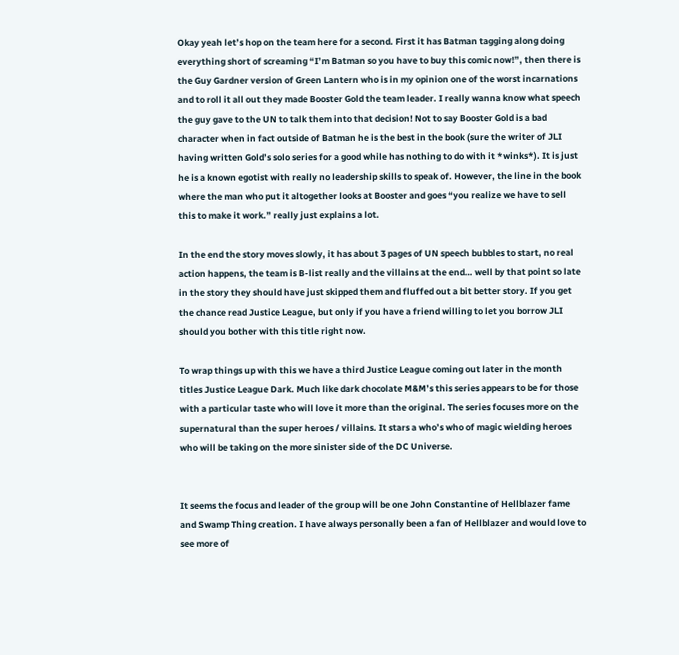Okay yeah let’s hop on the team here for a second. First it has Batman tagging along doing everything short of screaming “I’m Batman so you have to buy this comic now!”, then there is the Guy Gardner version of Green Lantern who is in my opinion one of the worst incarnations and to roll it all out they made Booster Gold the team leader. I really wanna know what speech the guy gave to the UN to talk them into that decision! Not to say Booster Gold is a bad character when in fact outside of Batman he is the best in the book (sure the writer of JLI having written Gold’s solo series for a good while has nothing to do with it *winks*). It is just he is a known egotist with really no leadership skills to speak of. However, the line in the book where the man who put it altogether looks at Booster and goes “you realize we have to sell this to make it work.” really just explains a lot.

In the end the story moves slowly, it has about 3 pages of UN speech bubbles to start, no real action happens, the team is B-list really and the villains at the end… well by that point so late in the story they should have just skipped them and fluffed out a bit better story. If you get the chance read Justice League, but only if you have a friend willing to let you borrow JLI should you bother with this title right now.

To wrap things up with this we have a third Justice League coming out later in the month titles Justice League Dark. Much like dark chocolate M&M’s this series appears to be for those with a particular taste who will love it more than the original. The series focuses more on the supernatural than the super heroes / villains. It stars a who’s who of magic wielding heroes who will be taking on the more sinister side of the DC Universe.


It seems the focus and leader of the group will be one John Constantine of Hellblazer fame and Swamp Thing creation. I have always personally been a fan of Hellblazer and would love to see more of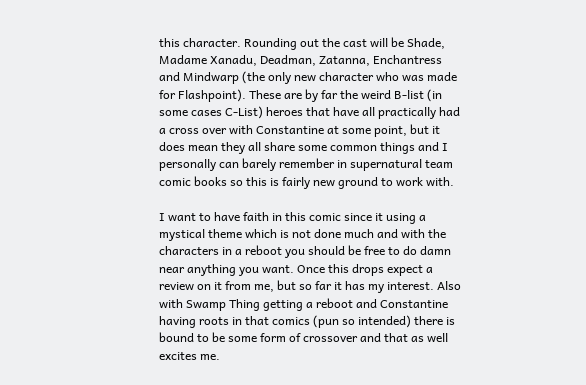this character. Rounding out the cast will be Shade, Madame Xanadu, Deadman, Zatanna, Enchantress and Mindwarp (the only new character who was made for Flashpoint). These are by far the weird B-list (in some cases C-List) heroes that have all practically had a cross over with Constantine at some point, but it does mean they all share some common things and I personally can barely remember in supernatural team comic books so this is fairly new ground to work with.

I want to have faith in this comic since it using a mystical theme which is not done much and with the characters in a reboot you should be free to do damn near anything you want. Once this drops expect a review on it from me, but so far it has my interest. Also with Swamp Thing getting a reboot and Constantine having roots in that comics (pun so intended) there is bound to be some form of crossover and that as well excites me.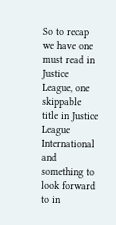So to recap we have one must read in Justice League, one skippable title in Justice League International and something to look forward to in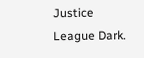Justice League Dark.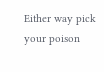Either way pick your poison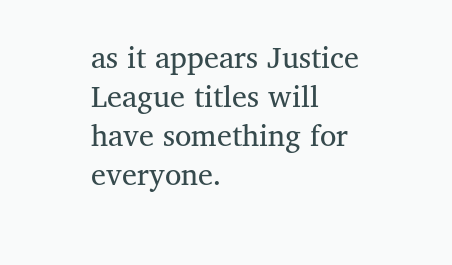as it appears Justice League titles will have something for everyone.